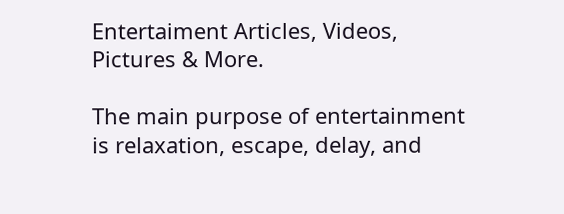Entertaiment Articles, Videos, Pictures & More.

The main purpose of entertainment is relaxation, escape, delay, and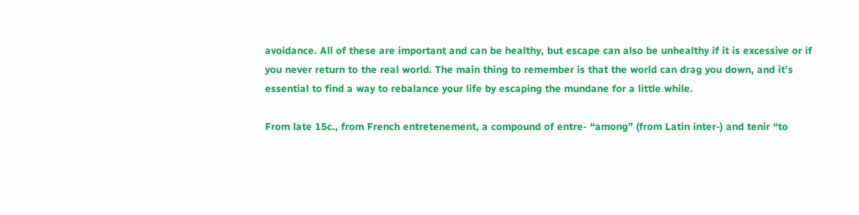avoidance. All of these are important and can be healthy, but escape can also be unhealthy if it is excessive or if you never return to the real world. The main thing to remember is that the world can drag you down, and it’s essential to find a way to rebalance your life by escaping the mundane for a little while.

From late 15c., from French entretenement, a compound of entre- “among” (from Latin inter-) and tenir “to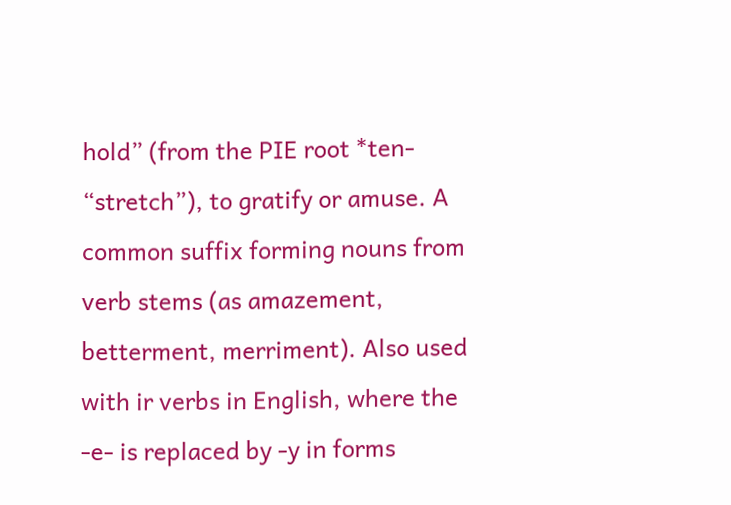hold” (from the PIE root *ten- “stretch”), to gratify or amuse. A common suffix forming nouns from verb stems (as amazement, betterment, merriment). Also used with ir verbs in English, where the -e- is replaced by -y in forms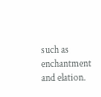such as enchantment and elation.